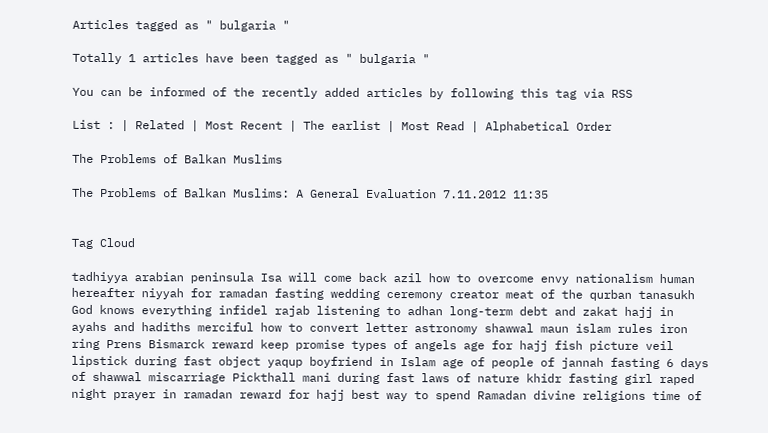Articles tagged as " bulgaria "

Totally 1 articles have been tagged as " bulgaria "

You can be informed of the recently added articles by following this tag via RSS

List : | Related | Most Recent | The earlist | Most Read | Alphabetical Order

The Problems of Balkan Muslims

The Problems of Balkan Muslims: A General Evaluation 7.11.2012 11:35


Tag Cloud

tadhiyya arabian peninsula Isa will come back azil how to overcome envy nationalism human hereafter niyyah for ramadan fasting wedding ceremony creator meat of the qurban tanasukh God knows everything infidel rajab listening to adhan long-term debt and zakat hajj in ayahs and hadiths merciful how to convert letter astronomy shawwal maun islam rules iron ring Prens Bismarck reward keep promise types of angels age for hajj fish picture veil lipstick during fast object yaqup boyfriend in Islam age of people of jannah fasting 6 days of shawwal miscarriage Pickthall mani during fast laws of nature khidr fasting girl raped night prayer in ramadan reward for hajj best way to spend Ramadan divine religions time of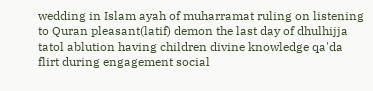wedding in Islam ayah of muharramat ruling on listening to Quran pleasant(latif) demon the last day of dhulhijja tatol ablution having children divine knowledge qa'da flirt during engagement social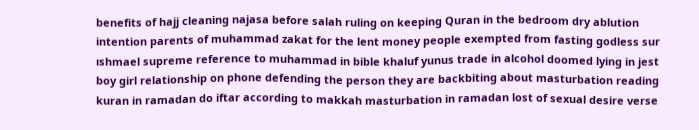benefits of hajj cleaning najasa before salah ruling on keeping Quran in the bedroom dry ablution intention parents of muhammad zakat for the lent money people exempted from fasting godless sur ıshmael supreme reference to muhammad in bible khaluf yunus trade in alcohol doomed lying in jest boy girl relationship on phone defending the person they are backbiting about masturbation reading kuran in ramadan do iftar according to makkah masturbation in ramadan lost of sexual desire verse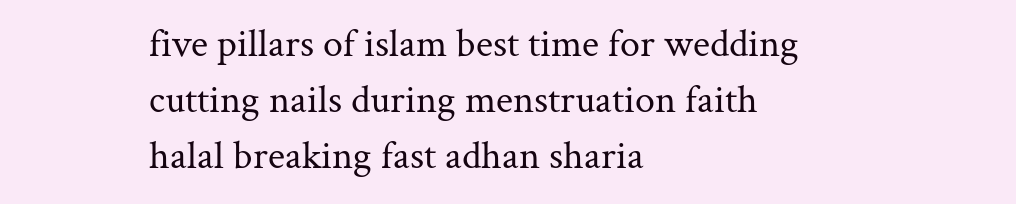five pillars of islam best time for wedding cutting nails during menstruation faith halal breaking fast adhan sharia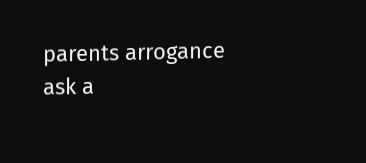parents arrogance ask a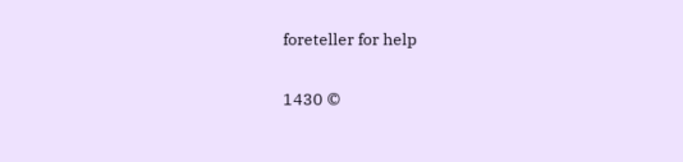foreteller for help

1430 ©